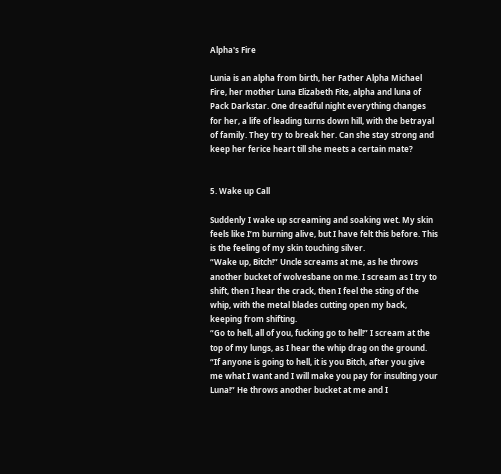Alpha's Fire

Lunia is an alpha from birth, her Father Alpha Michael Fire, her mother Luna Elizabeth Fite, alpha and luna of Pack Darkstar. One dreadful night everything changes for her, a life of leading turns down hill, with the betrayal of family. They try to break her. Can she stay strong and keep her ferice heart till she meets a certain mate?


5. Wake up Call

Suddenly I wake up screaming and soaking wet. My skin feels like I’m burning alive, but I have felt this before. This is the feeling of my skin touching silver.
“Wake up, Bitch!” Uncle screams at me, as he throws another bucket of wolvesbane on me. I scream as I try to shift, then I hear the crack, then I feel the sting of the whip, with the metal blades cutting open my back, keeping from shifting.
“Go to hell, all of you, fucking go to hell!” I scream at the top of my lungs, as I hear the whip drag on the ground.
“If anyone is going to hell, it is you Bitch, after you give me what I want and I will make you pay for insulting your Luna!” He throws another bucket at me and I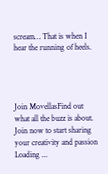scream… That is when I hear the running of heels.




Join MovellasFind out what all the buzz is about. Join now to start sharing your creativity and passion
Loading ...